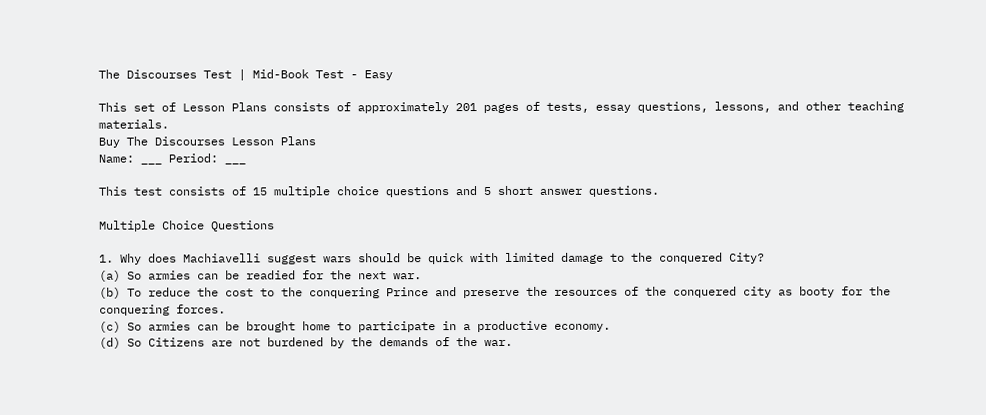The Discourses Test | Mid-Book Test - Easy

This set of Lesson Plans consists of approximately 201 pages of tests, essay questions, lessons, and other teaching materials.
Buy The Discourses Lesson Plans
Name: ___ Period: ___

This test consists of 15 multiple choice questions and 5 short answer questions.

Multiple Choice Questions

1. Why does Machiavelli suggest wars should be quick with limited damage to the conquered City?
(a) So armies can be readied for the next war.
(b) To reduce the cost to the conquering Prince and preserve the resources of the conquered city as booty for the conquering forces.
(c) So armies can be brought home to participate in a productive economy.
(d) So Citizens are not burdened by the demands of the war.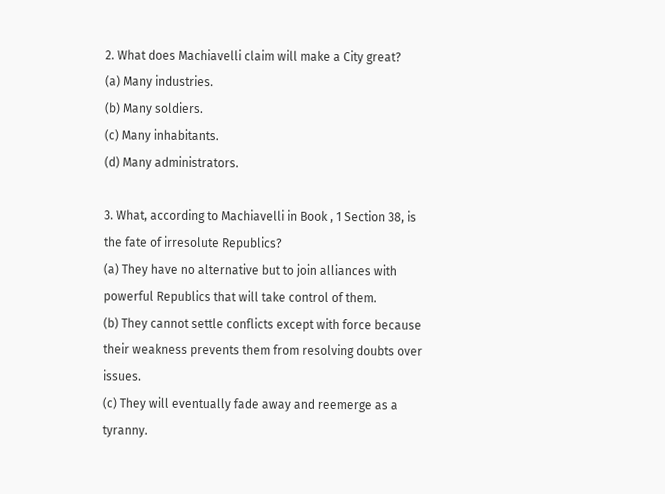2. What does Machiavelli claim will make a City great?
(a) Many industries.
(b) Many soldiers.
(c) Many inhabitants.
(d) Many administrators.

3. What, according to Machiavelli in Book , 1 Section 38, is the fate of irresolute Republics?
(a) They have no alternative but to join alliances with powerful Republics that will take control of them.
(b) They cannot settle conflicts except with force because their weakness prevents them from resolving doubts over issues.
(c) They will eventually fade away and reemerge as a tyranny.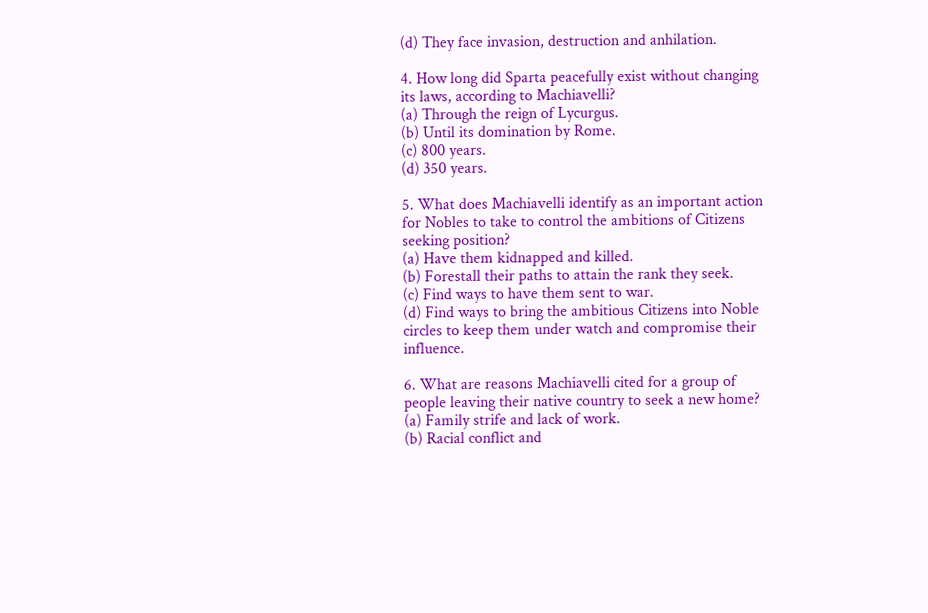(d) They face invasion, destruction and anhilation.

4. How long did Sparta peacefully exist without changing its laws, according to Machiavelli?
(a) Through the reign of Lycurgus.
(b) Until its domination by Rome.
(c) 800 years.
(d) 350 years.

5. What does Machiavelli identify as an important action for Nobles to take to control the ambitions of Citizens seeking position?
(a) Have them kidnapped and killed.
(b) Forestall their paths to attain the rank they seek.
(c) Find ways to have them sent to war.
(d) Find ways to bring the ambitious Citizens into Noble circles to keep them under watch and compromise their influence.

6. What are reasons Machiavelli cited for a group of people leaving their native country to seek a new home?
(a) Family strife and lack of work.
(b) Racial conflict and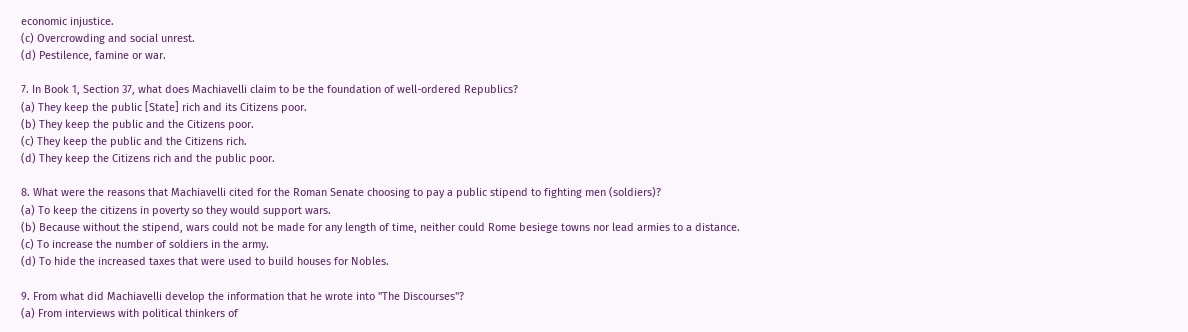economic injustice.
(c) Overcrowding and social unrest.
(d) Pestilence, famine or war.

7. In Book 1, Section 37, what does Machiavelli claim to be the foundation of well-ordered Republics?
(a) They keep the public [State] rich and its Citizens poor.
(b) They keep the public and the Citizens poor.
(c) They keep the public and the Citizens rich.
(d) They keep the Citizens rich and the public poor.

8. What were the reasons that Machiavelli cited for the Roman Senate choosing to pay a public stipend to fighting men (soldiers)?
(a) To keep the citizens in poverty so they would support wars.
(b) Because without the stipend, wars could not be made for any length of time, neither could Rome besiege towns nor lead armies to a distance.
(c) To increase the number of soldiers in the army.
(d) To hide the increased taxes that were used to build houses for Nobles.

9. From what did Machiavelli develop the information that he wrote into "The Discourses"?
(a) From interviews with political thinkers of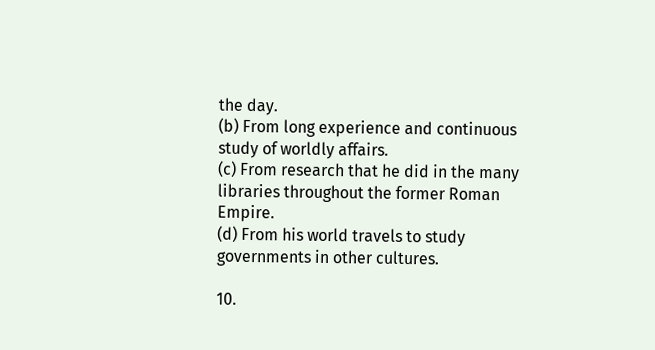the day.
(b) From long experience and continuous study of worldly affairs.
(c) From research that he did in the many libraries throughout the former Roman Empire.
(d) From his world travels to study governments in other cultures.

10.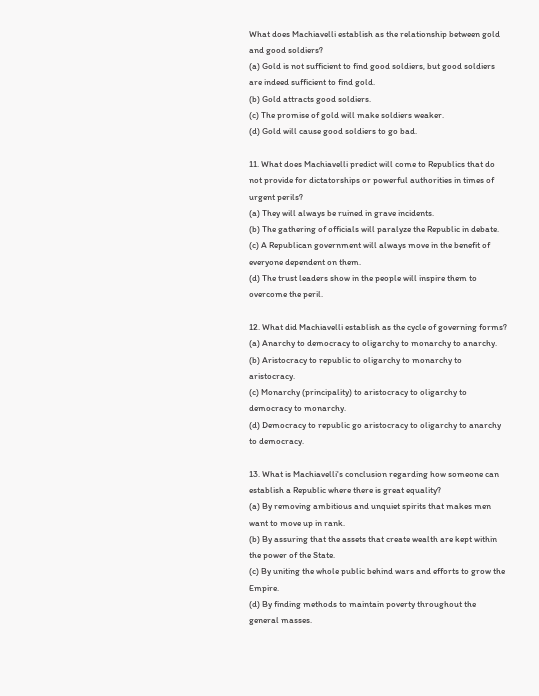What does Machiavelli establish as the relationship between gold and good soldiers?
(a) Gold is not sufficient to find good soldiers, but good soldiers are indeed sufficient to find gold.
(b) Gold attracts good soldiers.
(c) The promise of gold will make soldiers weaker.
(d) Gold will cause good soldiers to go bad.

11. What does Machiavelli predict will come to Republics that do not provide for dictatorships or powerful authorities in times of urgent perils?
(a) They will always be ruined in grave incidents.
(b) The gathering of officials will paralyze the Republic in debate.
(c) A Republican government will always move in the benefit of everyone dependent on them.
(d) The trust leaders show in the people will inspire them to overcome the peril.

12. What did Machiavelli establish as the cycle of governing forms?
(a) Anarchy to democracy to oligarchy to monarchy to anarchy.
(b) Aristocracy to republic to oligarchy to monarchy to aristocracy.
(c) Monarchy (principality) to aristocracy to oligarchy to democracy to monarchy.
(d) Democracy to republic go aristocracy to oligarchy to anarchy to democracy.

13. What is Machiavelli's conclusion regarding how someone can establish a Republic where there is great equality?
(a) By removing ambitious and unquiet spirits that makes men want to move up in rank.
(b) By assuring that the assets that create wealth are kept within the power of the State.
(c) By uniting the whole public behind wars and efforts to grow the Empire.
(d) By finding methods to maintain poverty throughout the general masses.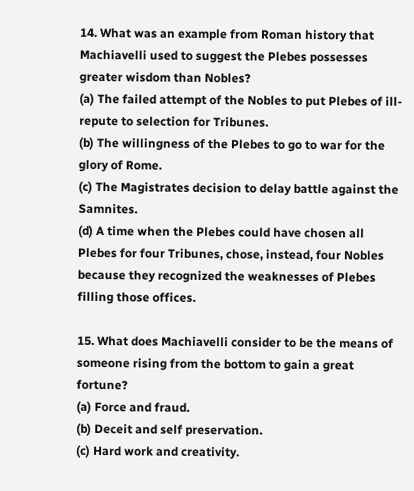14. What was an example from Roman history that Machiavelli used to suggest the Plebes possesses greater wisdom than Nobles?
(a) The failed attempt of the Nobles to put Plebes of ill-repute to selection for Tribunes.
(b) The willingness of the Plebes to go to war for the glory of Rome.
(c) The Magistrates decision to delay battle against the Samnites.
(d) A time when the Plebes could have chosen all Plebes for four Tribunes, chose, instead, four Nobles because they recognized the weaknesses of Plebes filling those offices.

15. What does Machiavelli consider to be the means of someone rising from the bottom to gain a great fortune?
(a) Force and fraud.
(b) Deceit and self preservation.
(c) Hard work and creativity.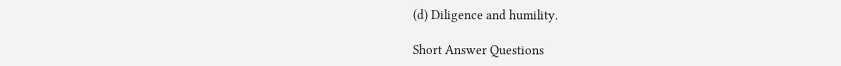(d) Diligence and humility.

Short Answer Questions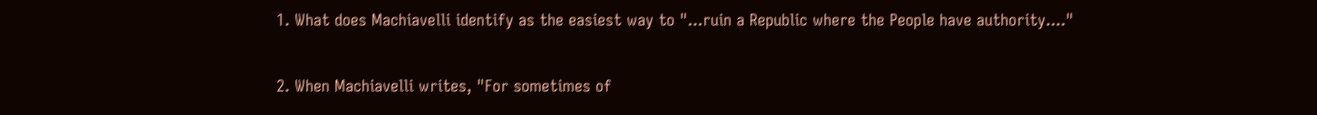1. What does Machiavelli identify as the easiest way to "...ruin a Republic where the People have authority...."

2. When Machiavelli writes, "For sometimes of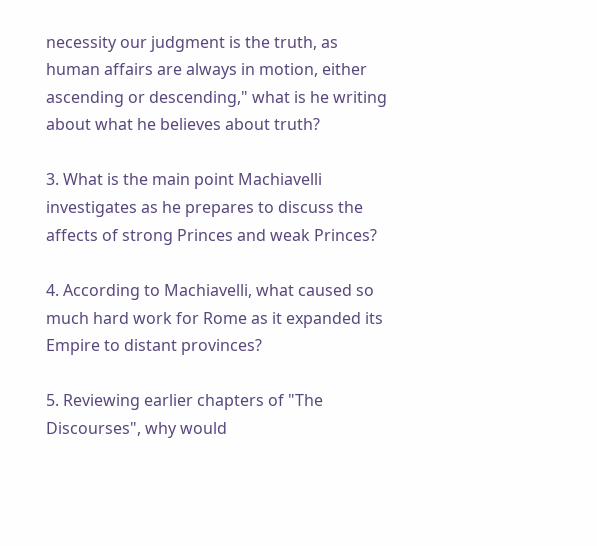necessity our judgment is the truth, as human affairs are always in motion, either ascending or descending," what is he writing about what he believes about truth?

3. What is the main point Machiavelli investigates as he prepares to discuss the affects of strong Princes and weak Princes?

4. According to Machiavelli, what caused so much hard work for Rome as it expanded its Empire to distant provinces?

5. Reviewing earlier chapters of "The Discourses", why would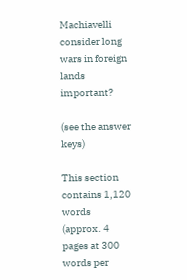Machiavelli consider long wars in foreign lands important?

(see the answer keys)

This section contains 1,120 words
(approx. 4 pages at 300 words per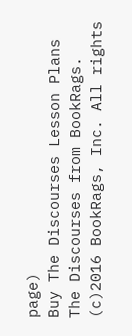page)
Buy The Discourses Lesson Plans
The Discourses from BookRags. (c)2016 BookRags, Inc. All rights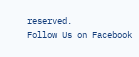reserved.
Follow Us on Facebook